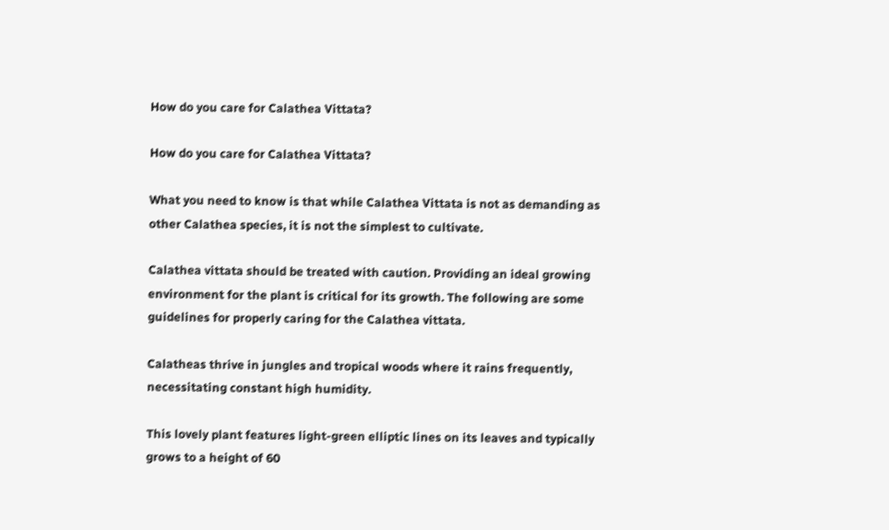How do you care for Calathea Vittata?

How do you care for Calathea Vittata?

What you need to know is that while Calathea Vittata is not as demanding as other Calathea species, it is not the simplest to cultivate.

Calathea vittata should be treated with caution. Providing an ideal growing environment for the plant is critical for its growth. The following are some guidelines for properly caring for the Calathea vittata.

Calatheas thrive in jungles and tropical woods where it rains frequently, necessitating constant high humidity.

This lovely plant features light-green elliptic lines on its leaves and typically grows to a height of 60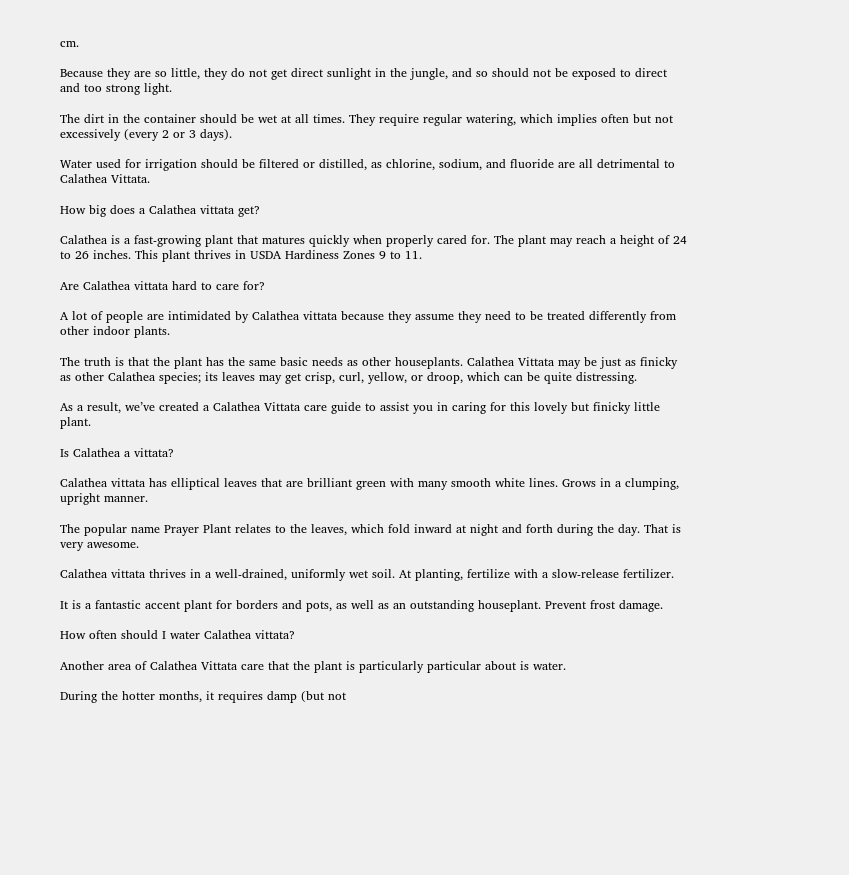cm.

Because they are so little, they do not get direct sunlight in the jungle, and so should not be exposed to direct and too strong light.

The dirt in the container should be wet at all times. They require regular watering, which implies often but not excessively (every 2 or 3 days).

Water used for irrigation should be filtered or distilled, as chlorine, sodium, and fluoride are all detrimental to Calathea Vittata.

How big does a Calathea vittata get?

Calathea is a fast-growing plant that matures quickly when properly cared for. The plant may reach a height of 24 to 26 inches. This plant thrives in USDA Hardiness Zones 9 to 11.

Are Calathea vittata hard to care for?

A lot of people are intimidated by Calathea vittata because they assume they need to be treated differently from other indoor plants.

The truth is that the plant has the same basic needs as other houseplants. Calathea Vittata may be just as finicky as other Calathea species; its leaves may get crisp, curl, yellow, or droop, which can be quite distressing.

As a result, we’ve created a Calathea Vittata care guide to assist you in caring for this lovely but finicky little plant.

Is Calathea a vittata?

Calathea vittata has elliptical leaves that are brilliant green with many smooth white lines. Grows in a clumping, upright manner.

The popular name Prayer Plant relates to the leaves, which fold inward at night and forth during the day. That is very awesome.

Calathea vittata thrives in a well-drained, uniformly wet soil. At planting, fertilize with a slow-release fertilizer.

It is a fantastic accent plant for borders and pots, as well as an outstanding houseplant. Prevent frost damage.

How often should I water Calathea vittata?

Another area of Calathea Vittata care that the plant is particularly particular about is water.

During the hotter months, it requires damp (but not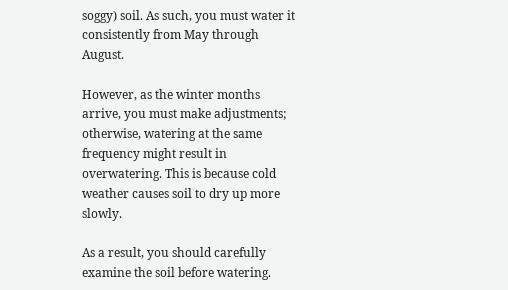soggy) soil. As such, you must water it consistently from May through August.

However, as the winter months arrive, you must make adjustments; otherwise, watering at the same frequency might result in overwatering. This is because cold weather causes soil to dry up more slowly.

As a result, you should carefully examine the soil before watering.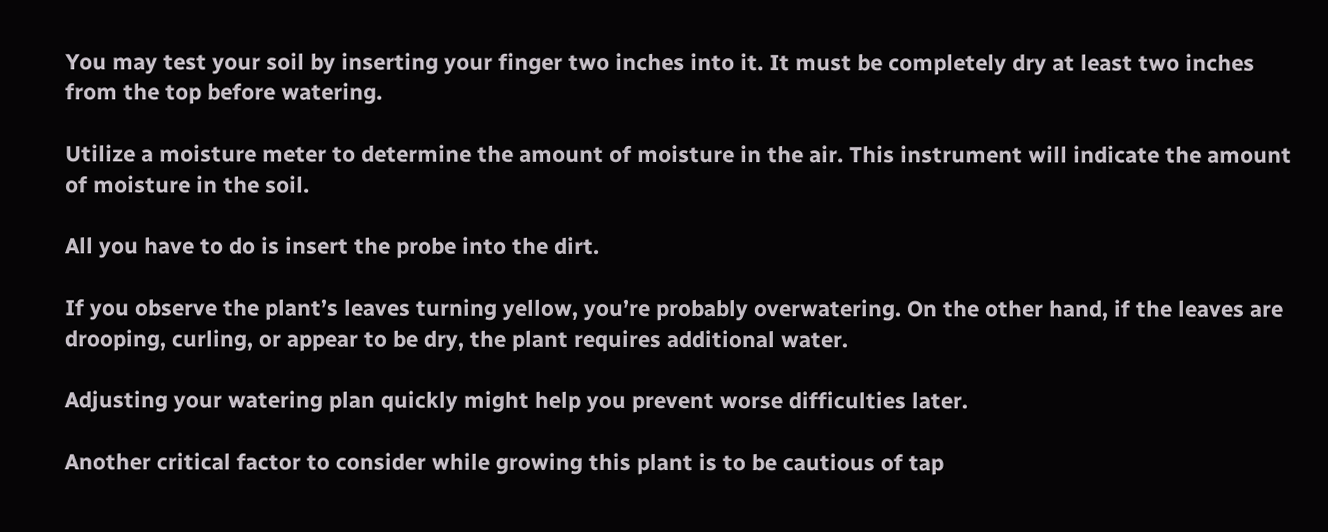You may test your soil by inserting your finger two inches into it. It must be completely dry at least two inches from the top before watering.

Utilize a moisture meter to determine the amount of moisture in the air. This instrument will indicate the amount of moisture in the soil.

All you have to do is insert the probe into the dirt.

If you observe the plant’s leaves turning yellow, you’re probably overwatering. On the other hand, if the leaves are drooping, curling, or appear to be dry, the plant requires additional water.

Adjusting your watering plan quickly might help you prevent worse difficulties later.

Another critical factor to consider while growing this plant is to be cautious of tap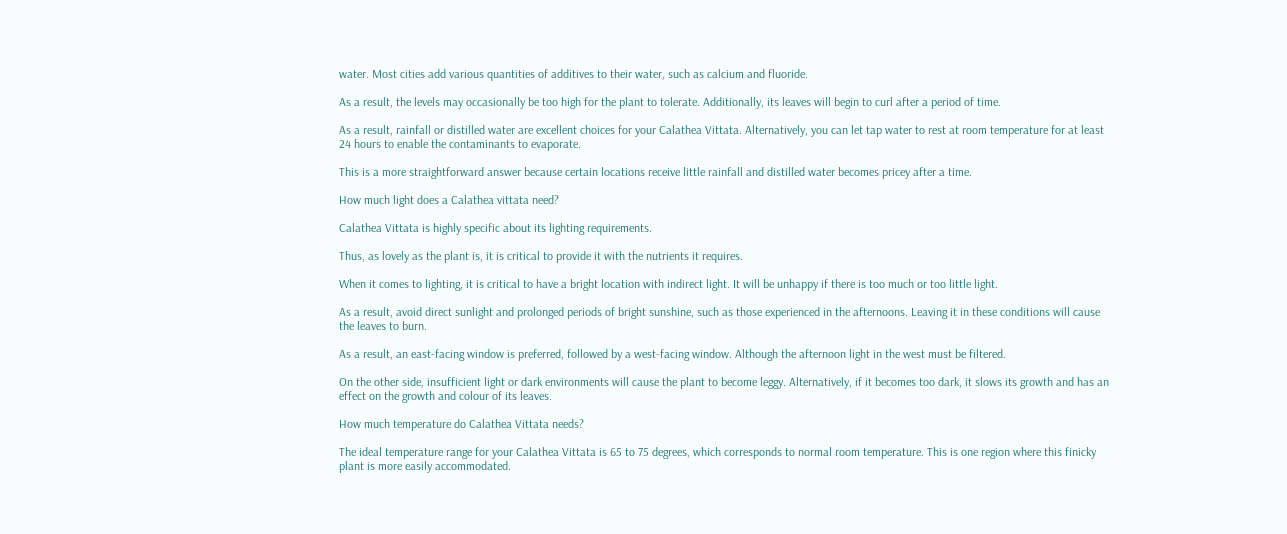water. Most cities add various quantities of additives to their water, such as calcium and fluoride.

As a result, the levels may occasionally be too high for the plant to tolerate. Additionally, its leaves will begin to curl after a period of time.

As a result, rainfall or distilled water are excellent choices for your Calathea Vittata. Alternatively, you can let tap water to rest at room temperature for at least 24 hours to enable the contaminants to evaporate.

This is a more straightforward answer because certain locations receive little rainfall and distilled water becomes pricey after a time.

How much light does a Calathea vittata need?

Calathea Vittata is highly specific about its lighting requirements.

Thus, as lovely as the plant is, it is critical to provide it with the nutrients it requires.

When it comes to lighting, it is critical to have a bright location with indirect light. It will be unhappy if there is too much or too little light.

As a result, avoid direct sunlight and prolonged periods of bright sunshine, such as those experienced in the afternoons. Leaving it in these conditions will cause the leaves to burn.

As a result, an east-facing window is preferred, followed by a west-facing window. Although the afternoon light in the west must be filtered.

On the other side, insufficient light or dark environments will cause the plant to become leggy. Alternatively, if it becomes too dark, it slows its growth and has an effect on the growth and colour of its leaves.

How much temperature do Calathea Vittata needs?

The ideal temperature range for your Calathea Vittata is 65 to 75 degrees, which corresponds to normal room temperature. This is one region where this finicky plant is more easily accommodated.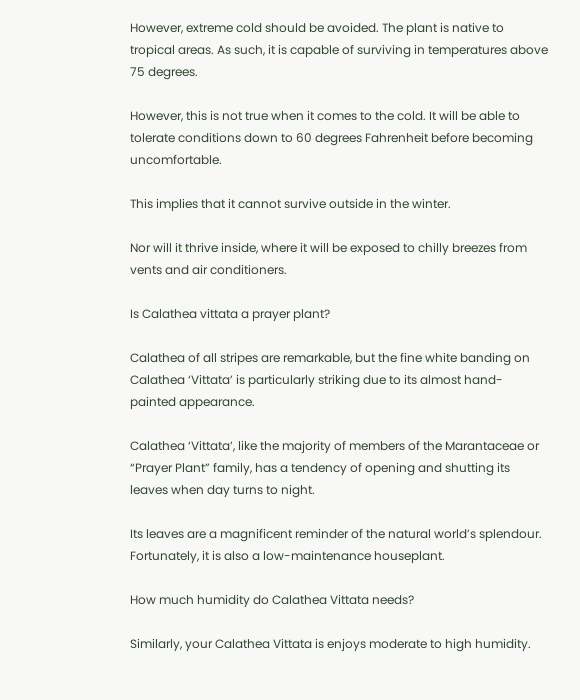However, extreme cold should be avoided. The plant is native to tropical areas. As such, it is capable of surviving in temperatures above 75 degrees.

However, this is not true when it comes to the cold. It will be able to tolerate conditions down to 60 degrees Fahrenheit before becoming uncomfortable.

This implies that it cannot survive outside in the winter.

Nor will it thrive inside, where it will be exposed to chilly breezes from vents and air conditioners.

Is Calathea vittata a prayer plant?

Calathea of all stripes are remarkable, but the fine white banding on Calathea ‘Vittata’ is particularly striking due to its almost hand-painted appearance.

Calathea ‘Vittata’, like the majority of members of the Marantaceae or “Prayer Plant” family, has a tendency of opening and shutting its leaves when day turns to night.

Its leaves are a magnificent reminder of the natural world’s splendour. Fortunately, it is also a low-maintenance houseplant.

How much humidity do Calathea Vittata needs?

Similarly, your Calathea Vittata is enjoys moderate to high humidity.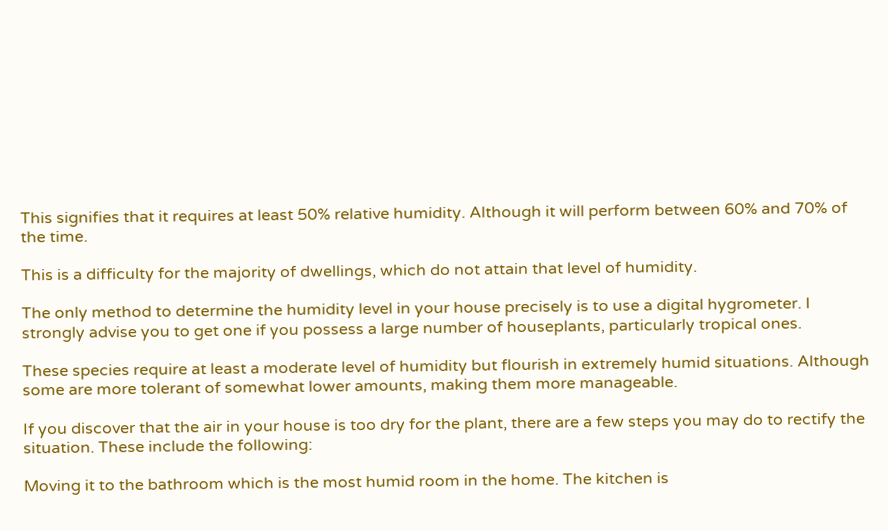This signifies that it requires at least 50% relative humidity. Although it will perform between 60% and 70% of the time.

This is a difficulty for the majority of dwellings, which do not attain that level of humidity.

The only method to determine the humidity level in your house precisely is to use a digital hygrometer. I strongly advise you to get one if you possess a large number of houseplants, particularly tropical ones.

These species require at least a moderate level of humidity but flourish in extremely humid situations. Although some are more tolerant of somewhat lower amounts, making them more manageable.

If you discover that the air in your house is too dry for the plant, there are a few steps you may do to rectify the situation. These include the following:

Moving it to the bathroom which is the most humid room in the home. The kitchen is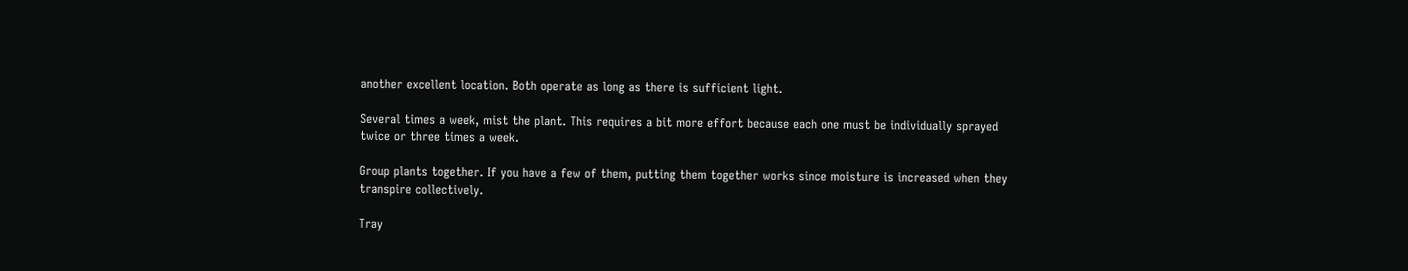another excellent location. Both operate as long as there is sufficient light.

Several times a week, mist the plant. This requires a bit more effort because each one must be individually sprayed twice or three times a week.

Group plants together. If you have a few of them, putting them together works since moisture is increased when they transpire collectively.

Tray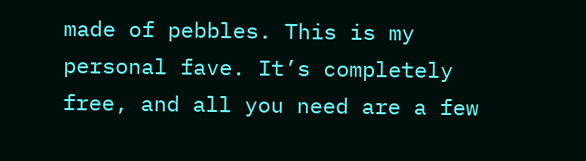made of pebbles. This is my personal fave. It’s completely free, and all you need are a few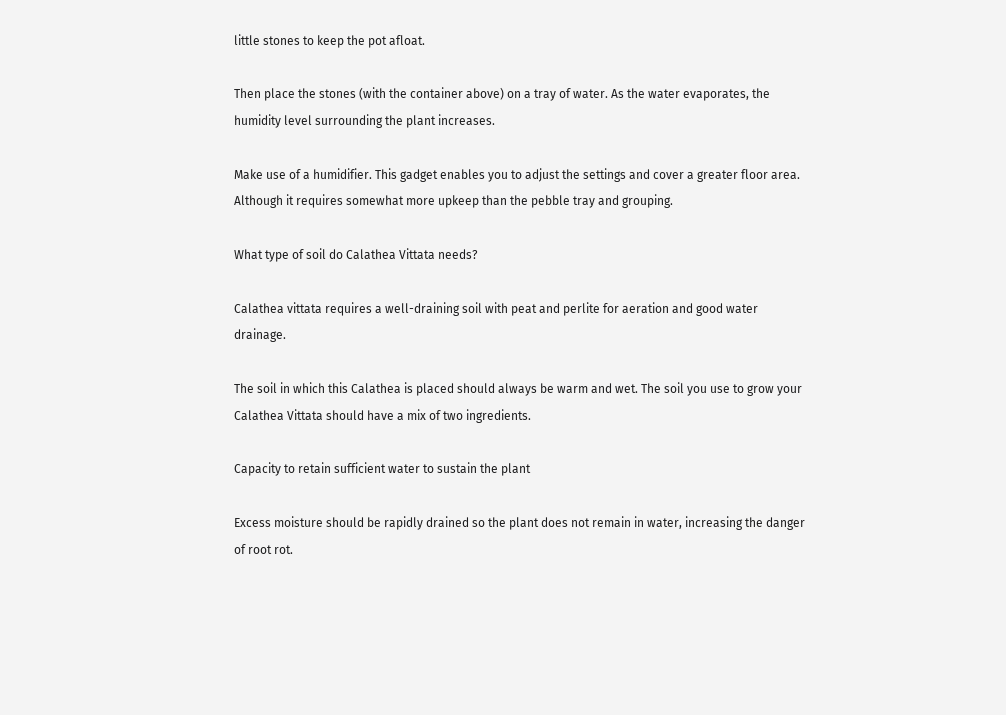little stones to keep the pot afloat.

Then place the stones (with the container above) on a tray of water. As the water evaporates, the humidity level surrounding the plant increases.

Make use of a humidifier. This gadget enables you to adjust the settings and cover a greater floor area. Although it requires somewhat more upkeep than the pebble tray and grouping.

What type of soil do Calathea Vittata needs?

Calathea vittata requires a well-draining soil with peat and perlite for aeration and good water drainage.

The soil in which this Calathea is placed should always be warm and wet. The soil you use to grow your Calathea Vittata should have a mix of two ingredients.

Capacity to retain sufficient water to sustain the plant

Excess moisture should be rapidly drained so the plant does not remain in water, increasing the danger of root rot.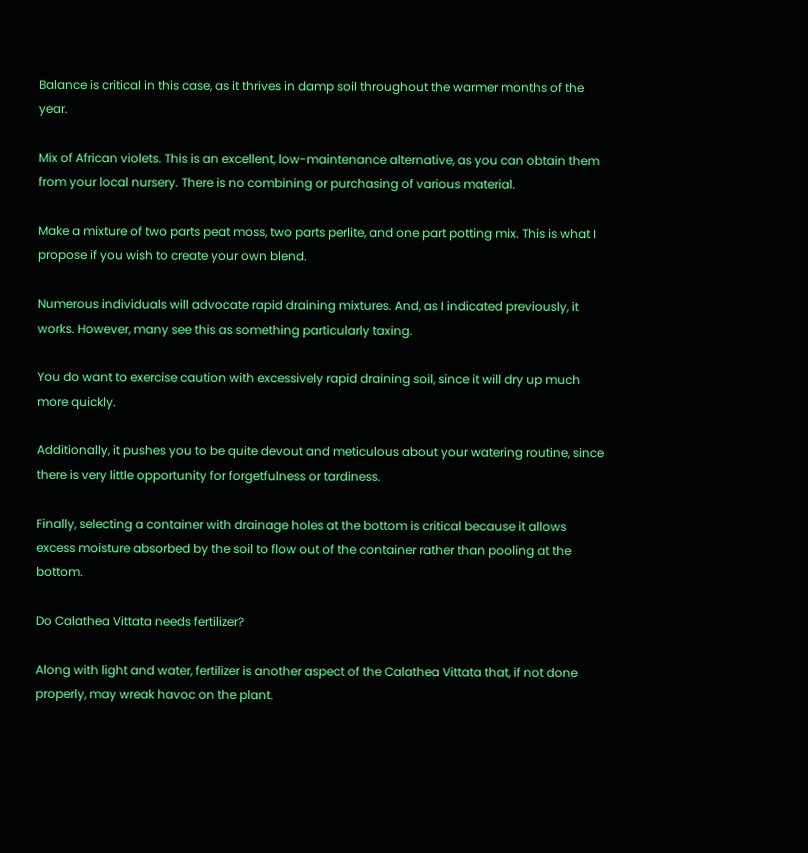Balance is critical in this case, as it thrives in damp soil throughout the warmer months of the year.

Mix of African violets. This is an excellent, low-maintenance alternative, as you can obtain them from your local nursery. There is no combining or purchasing of various material.

Make a mixture of two parts peat moss, two parts perlite, and one part potting mix. This is what I propose if you wish to create your own blend.

Numerous individuals will advocate rapid draining mixtures. And, as I indicated previously, it works. However, many see this as something particularly taxing.

You do want to exercise caution with excessively rapid draining soil, since it will dry up much more quickly.

Additionally, it pushes you to be quite devout and meticulous about your watering routine, since there is very little opportunity for forgetfulness or tardiness.

Finally, selecting a container with drainage holes at the bottom is critical because it allows excess moisture absorbed by the soil to flow out of the container rather than pooling at the bottom.

Do Calathea Vittata needs fertilizer?

Along with light and water, fertilizer is another aspect of the Calathea Vittata that, if not done properly, may wreak havoc on the plant.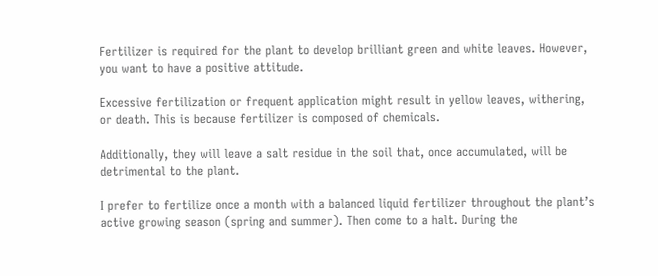Fertilizer is required for the plant to develop brilliant green and white leaves. However, you want to have a positive attitude.

Excessive fertilization or frequent application might result in yellow leaves, withering, or death. This is because fertilizer is composed of chemicals.

Additionally, they will leave a salt residue in the soil that, once accumulated, will be detrimental to the plant.

I prefer to fertilize once a month with a balanced liquid fertilizer throughout the plant’s active growing season (spring and summer). Then come to a halt. During the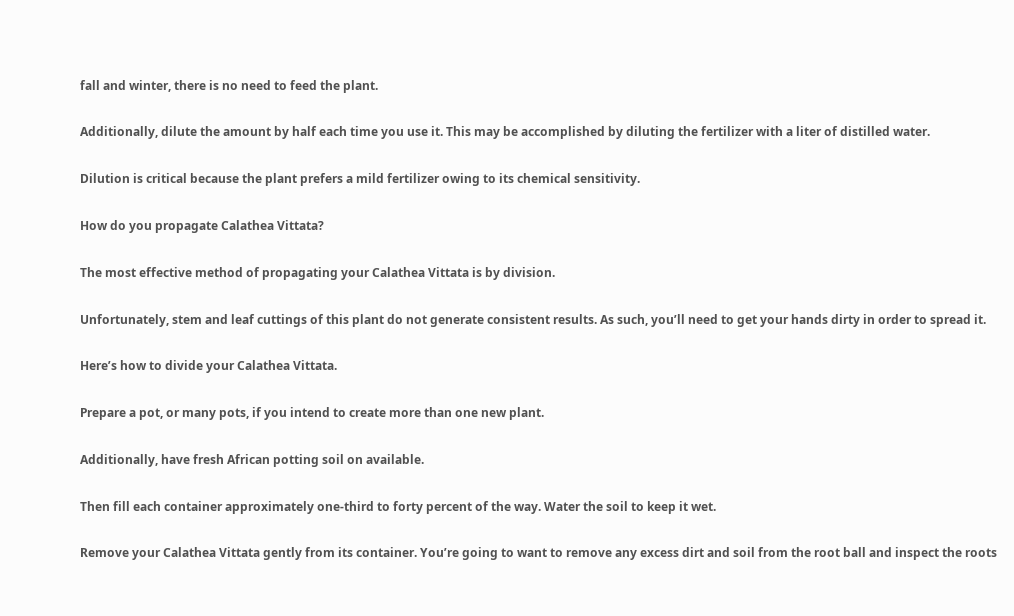fall and winter, there is no need to feed the plant.

Additionally, dilute the amount by half each time you use it. This may be accomplished by diluting the fertilizer with a liter of distilled water.

Dilution is critical because the plant prefers a mild fertilizer owing to its chemical sensitivity.

How do you propagate Calathea Vittata?

The most effective method of propagating your Calathea Vittata is by division.

Unfortunately, stem and leaf cuttings of this plant do not generate consistent results. As such, you’ll need to get your hands dirty in order to spread it.

Here’s how to divide your Calathea Vittata.

Prepare a pot, or many pots, if you intend to create more than one new plant.

Additionally, have fresh African potting soil on available.

Then fill each container approximately one-third to forty percent of the way. Water the soil to keep it wet.

Remove your Calathea Vittata gently from its container. You’re going to want to remove any excess dirt and soil from the root ball and inspect the roots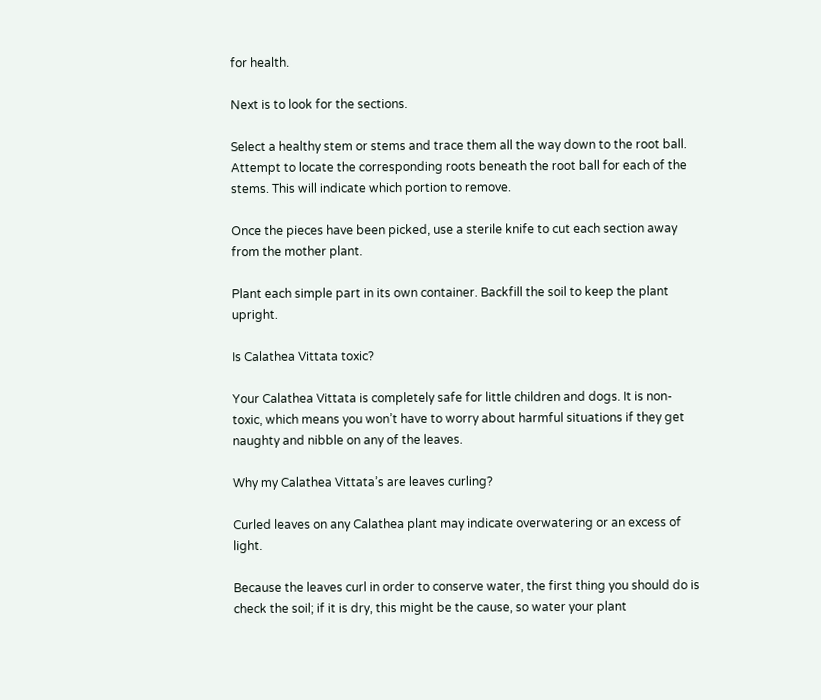for health.

Next is to look for the sections.

Select a healthy stem or stems and trace them all the way down to the root ball. Attempt to locate the corresponding roots beneath the root ball for each of the stems. This will indicate which portion to remove.

Once the pieces have been picked, use a sterile knife to cut each section away from the mother plant.

Plant each simple part in its own container. Backfill the soil to keep the plant upright.

Is Calathea Vittata toxic?

Your Calathea Vittata is completely safe for little children and dogs. It is non-toxic, which means you won’t have to worry about harmful situations if they get naughty and nibble on any of the leaves.

Why my Calathea Vittata’s are leaves curling?

Curled leaves on any Calathea plant may indicate overwatering or an excess of light.

Because the leaves curl in order to conserve water, the first thing you should do is check the soil; if it is dry, this might be the cause, so water your plant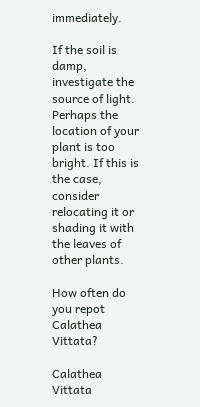immediately.

If the soil is damp, investigate the source of light. Perhaps the location of your plant is too bright. If this is the case, consider relocating it or shading it with the leaves of other plants.

How often do you repot Calathea Vittata?

Calathea Vittata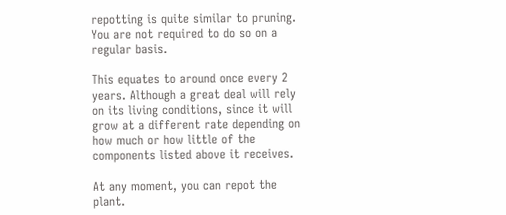repotting is quite similar to pruning. You are not required to do so on a regular basis.

This equates to around once every 2 years. Although a great deal will rely on its living conditions, since it will grow at a different rate depending on how much or how little of the components listed above it receives.

At any moment, you can repot the plant.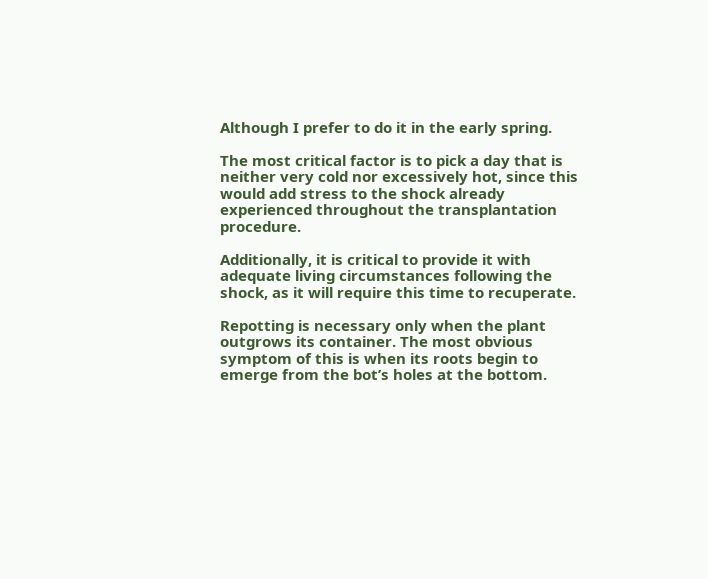Although I prefer to do it in the early spring.

The most critical factor is to pick a day that is neither very cold nor excessively hot, since this would add stress to the shock already experienced throughout the transplantation procedure.

Additionally, it is critical to provide it with adequate living circumstances following the shock, as it will require this time to recuperate.

Repotting is necessary only when the plant outgrows its container. The most obvious symptom of this is when its roots begin to emerge from the bot’s holes at the bottom.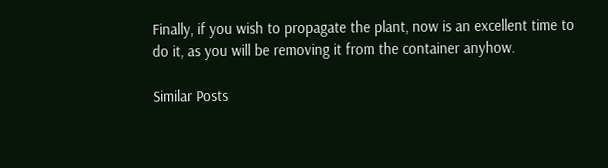Finally, if you wish to propagate the plant, now is an excellent time to do it, as you will be removing it from the container anyhow.

Similar Posts